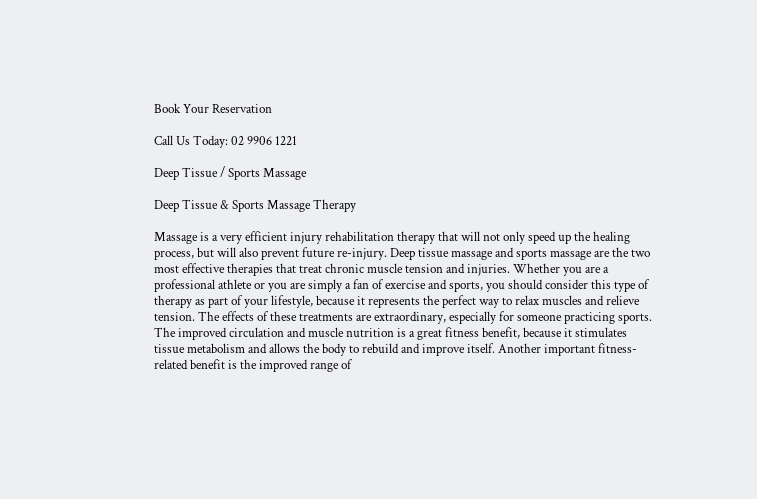Book Your Reservation

Call Us Today: 02 9906 1221

Deep Tissue / Sports Massage

Deep Tissue & Sports Massage Therapy

Massage is a very efficient injury rehabilitation therapy that will not only speed up the healing process, but will also prevent future re-injury. Deep tissue massage and sports massage are the two most effective therapies that treat chronic muscle tension and injuries. Whether you are a professional athlete or you are simply a fan of exercise and sports, you should consider this type of therapy as part of your lifestyle, because it represents the perfect way to relax muscles and relieve tension. The effects of these treatments are extraordinary, especially for someone practicing sports. The improved circulation and muscle nutrition is a great fitness benefit, because it stimulates tissue metabolism and allows the body to rebuild and improve itself. Another important fitness-related benefit is the improved range of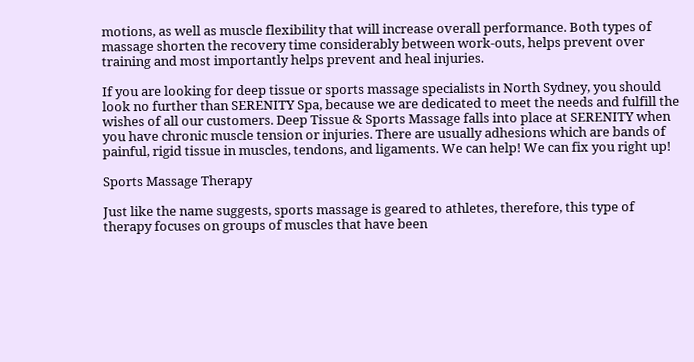motions, as well as muscle flexibility that will increase overall performance. Both types of massage shorten the recovery time considerably between work-outs, helps prevent over training and most importantly helps prevent and heal injuries.

If you are looking for deep tissue or sports massage specialists in North Sydney, you should look no further than SERENITY Spa, because we are dedicated to meet the needs and fulfill the wishes of all our customers. Deep Tissue & Sports Massage falls into place at SERENITY when you have chronic muscle tension or injuries. There are usually adhesions which are bands of painful, rigid tissue in muscles, tendons, and ligaments. We can help! We can fix you right up!

Sports Massage Therapy

Just like the name suggests, sports massage is geared to athletes, therefore, this type of therapy focuses on groups of muscles that have been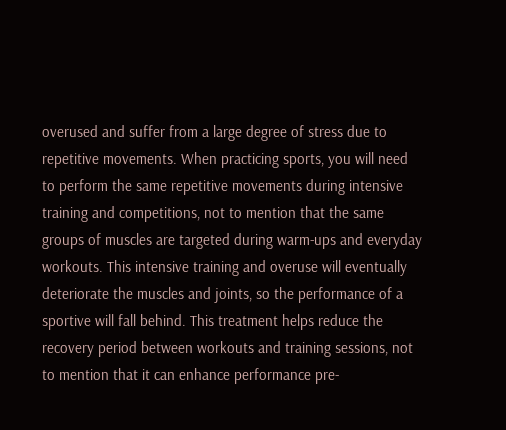overused and suffer from a large degree of stress due to repetitive movements. When practicing sports, you will need to perform the same repetitive movements during intensive training and competitions, not to mention that the same groups of muscles are targeted during warm-ups and everyday workouts. This intensive training and overuse will eventually deteriorate the muscles and joints, so the performance of a sportive will fall behind. This treatment helps reduce the recovery period between workouts and training sessions, not to mention that it can enhance performance pre-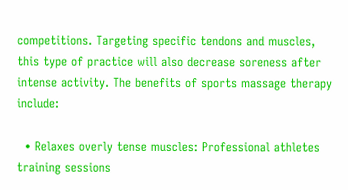competitions. Targeting specific tendons and muscles, this type of practice will also decrease soreness after intense activity. The benefits of sports massage therapy include:

  • Relaxes overly tense muscles: Professional athletes training sessions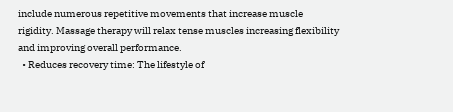include numerous repetitive movements that increase muscle rigidity. Massage therapy will relax tense muscles increasing flexibility and improving overall performance.
  • Reduces recovery time: The lifestyle of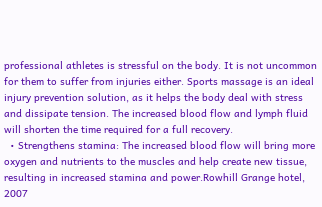professional athletes is stressful on the body. It is not uncommon for them to suffer from injuries either. Sports massage is an ideal injury prevention solution, as it helps the body deal with stress and dissipate tension. The increased blood flow and lymph fluid will shorten the time required for a full recovery.
  • Strengthens stamina: The increased blood flow will bring more oxygen and nutrients to the muscles and help create new tissue, resulting in increased stamina and power.Rowhill Grange hotel, 2007